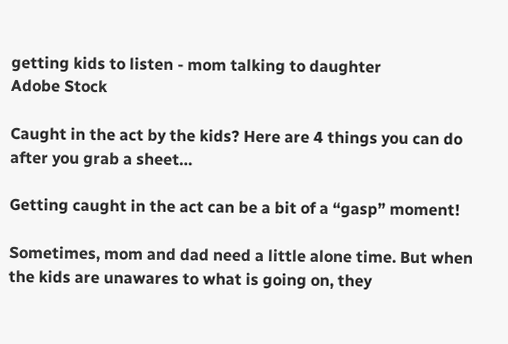getting kids to listen - mom talking to daughter
Adobe Stock

Caught in the act by the kids? Here are 4 things you can do after you grab a sheet…

Getting caught in the act can be a bit of a “gasp” moment!

Sometimes, mom and dad need a little alone time. But when the kids are unawares to what is going on, they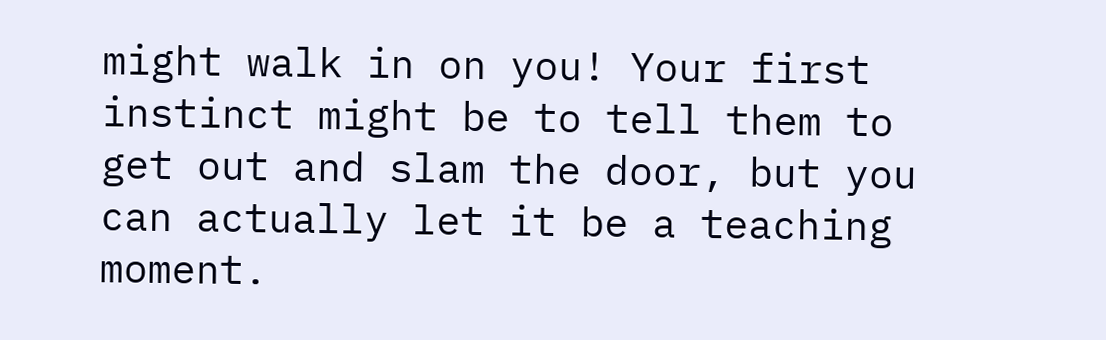might walk in on you! Your first instinct might be to tell them to get out and slam the door, but you can actually let it be a teaching moment.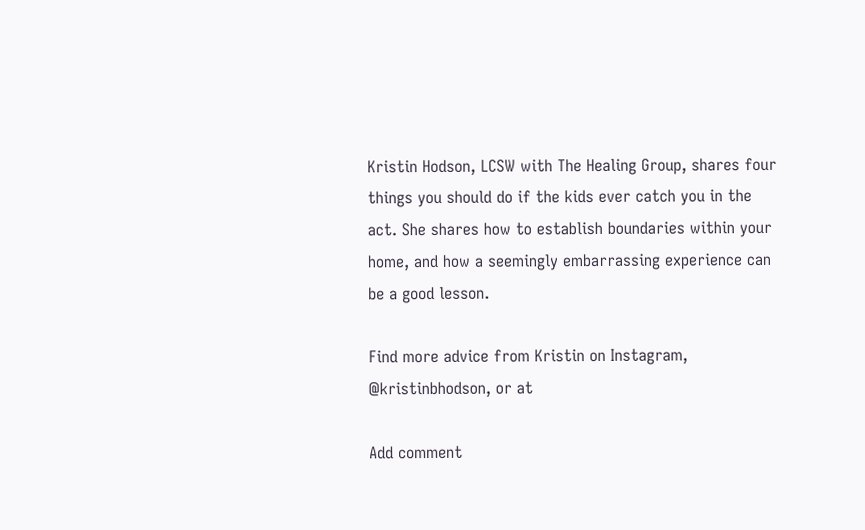Kristin Hodson, LCSW with The Healing Group, shares four things you should do if the kids ever catch you in the act. She shares how to establish boundaries within your home, and how a seemingly embarrassing experience can be a good lesson.

Find more advice from Kristin on Instagram, @kristinbhodson, or at

Add comment